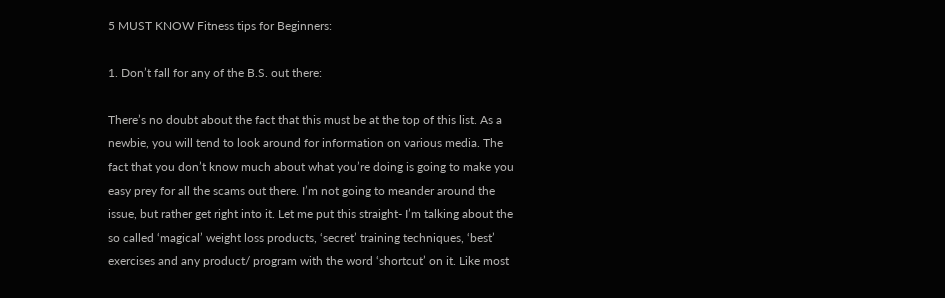5 MUST KNOW Fitness tips for Beginners:

1. Don’t fall for any of the B.S. out there:

There’s no doubt about the fact that this must be at the top of this list. As a newbie, you will tend to look around for information on various media. The fact that you don’t know much about what you’re doing is going to make you easy prey for all the scams out there. I’m not going to meander around the issue, but rather get right into it. Let me put this straight- I’m talking about the so called ‘magical’ weight loss products, ‘secret’ training techniques, ‘best’ exercises and any product/ program with the word ‘shortcut’ on it. Like most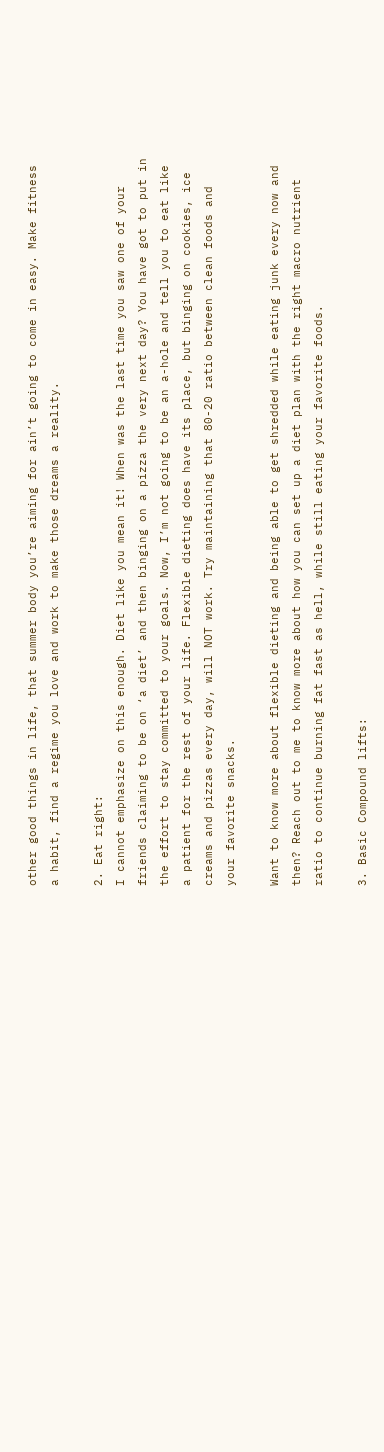other good things in life, that summer body you’re aiming for ain’t going to come in easy. Make fitness a habit, find a regime you love and work to make those dreams a reality.

2. Eat right:
I cannot emphasize on this enough. Diet like you mean it! When was the last time you saw one of your friends claiming to be on ‘a diet’ and then binging on a pizza the very next day? You have got to put in the effort to stay committed to your goals. Now, I’m not going to be an a-hole and tell you to eat like a patient for the rest of your life. Flexible dieting does have its place, but binging on cookies, ice creams and pizzas every day, will NOT work. Try maintaining that 80-20 ratio between clean foods and your favorite snacks.

Want to know more about flexible dieting and being able to get shredded while eating junk every now and then? Reach out to me to know more about how you can set up a diet plan with the right macro nutrient ratio to continue burning fat fast as hell, while still eating your favorite foods.

3. Basic Compound lifts: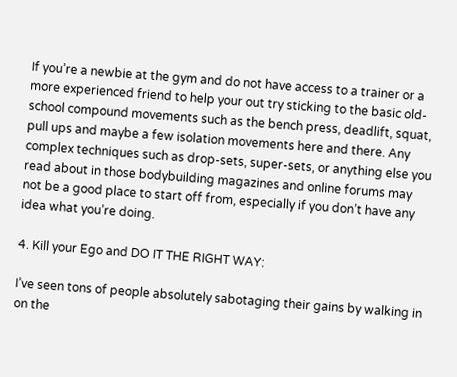If you’re a newbie at the gym and do not have access to a trainer or a more experienced friend to help your out try sticking to the basic old-school compound movements such as the bench press, deadlift, squat, pull ups and maybe a few isolation movements here and there. Any complex techniques such as drop-sets, super-sets, or anything else you read about in those bodybuilding magazines and online forums may not be a good place to start off from, especially if you don’t have any idea what you’re doing.

4. Kill your Ego and DO IT THE RIGHT WAY:

I’ve seen tons of people absolutely sabotaging their gains by walking in on the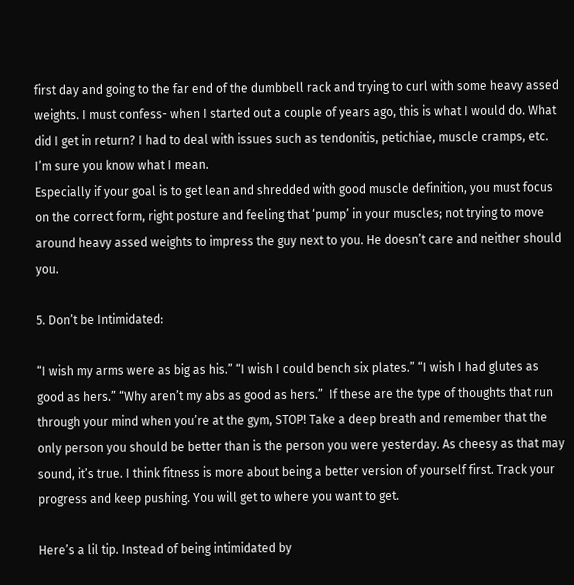first day and going to the far end of the dumbbell rack and trying to curl with some heavy assed weights. I must confess- when I started out a couple of years ago, this is what I would do. What did I get in return? I had to deal with issues such as tendonitis, petichiae, muscle cramps, etc. I’m sure you know what I mean.
Especially if your goal is to get lean and shredded with good muscle definition, you must focus on the correct form, right posture and feeling that ‘pump’ in your muscles; not trying to move around heavy assed weights to impress the guy next to you. He doesn’t care and neither should you.

5. Don’t be Intimidated:

“I wish my arms were as big as his.” “I wish I could bench six plates.” “I wish I had glutes as good as hers.” “Why aren’t my abs as good as hers.”  If these are the type of thoughts that run through your mind when you’re at the gym, STOP! Take a deep breath and remember that the only person you should be better than is the person you were yesterday. As cheesy as that may sound, it’s true. I think fitness is more about being a better version of yourself first. Track your progress and keep pushing. You will get to where you want to get.

Here’s a lil tip. Instead of being intimidated by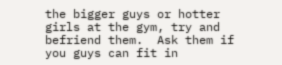the bigger guys or hotter girls at the gym, try and befriend them.  Ask them if you guys can fit in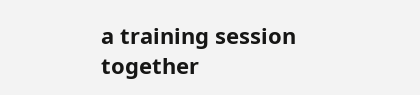a training session together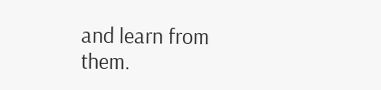and learn from them.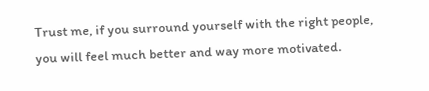Trust me, if you surround yourself with the right people, you will feel much better and way more motivated.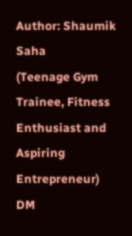Author: Shaumik Saha
(Teenage Gym Trainee, Fitness Enthusiast and Aspiring Entrepreneur)
DM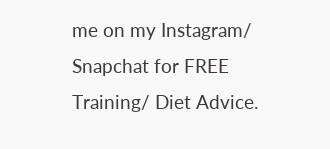me on my Instagram/ Snapchat for FREE Training/ Diet Advice.